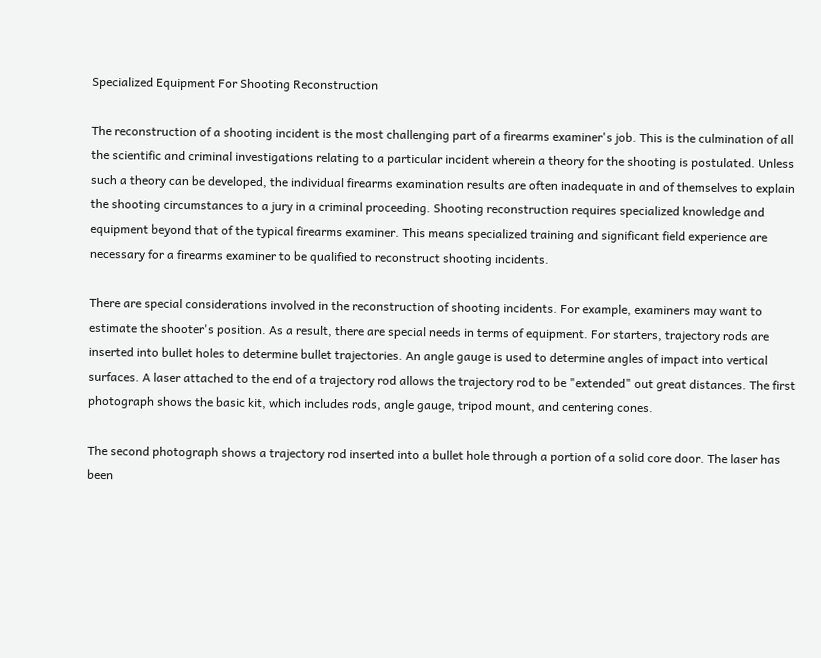Specialized Equipment For Shooting Reconstruction

The reconstruction of a shooting incident is the most challenging part of a firearms examiner's job. This is the culmination of all the scientific and criminal investigations relating to a particular incident wherein a theory for the shooting is postulated. Unless such a theory can be developed, the individual firearms examination results are often inadequate in and of themselves to explain the shooting circumstances to a jury in a criminal proceeding. Shooting reconstruction requires specialized knowledge and equipment beyond that of the typical firearms examiner. This means specialized training and significant field experience are necessary for a firearms examiner to be qualified to reconstruct shooting incidents.

There are special considerations involved in the reconstruction of shooting incidents. For example, examiners may want to estimate the shooter's position. As a result, there are special needs in terms of equipment. For starters, trajectory rods are inserted into bullet holes to determine bullet trajectories. An angle gauge is used to determine angles of impact into vertical surfaces. A laser attached to the end of a trajectory rod allows the trajectory rod to be "extended" out great distances. The first photograph shows the basic kit, which includes rods, angle gauge, tripod mount, and centering cones.

The second photograph shows a trajectory rod inserted into a bullet hole through a portion of a solid core door. The laser has been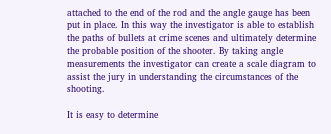attached to the end of the rod and the angle gauge has been put in place. In this way the investigator is able to establish the paths of bullets at crime scenes and ultimately determine the probable position of the shooter. By taking angle measurements the investigator can create a scale diagram to assist the jury in understanding the circumstances of the shooting.

It is easy to determine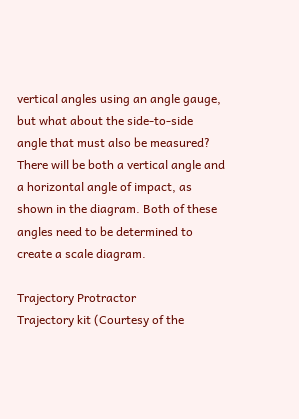vertical angles using an angle gauge, but what about the side-to-side angle that must also be measured? There will be both a vertical angle and a horizontal angle of impact, as shown in the diagram. Both of these angles need to be determined to create a scale diagram.

Trajectory Protractor
Trajectory kit (Courtesy of the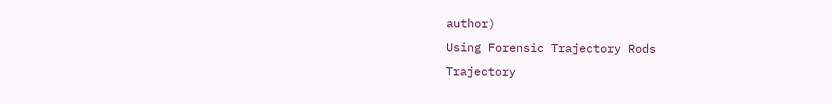author)
Using Forensic Trajectory Rods
Trajectory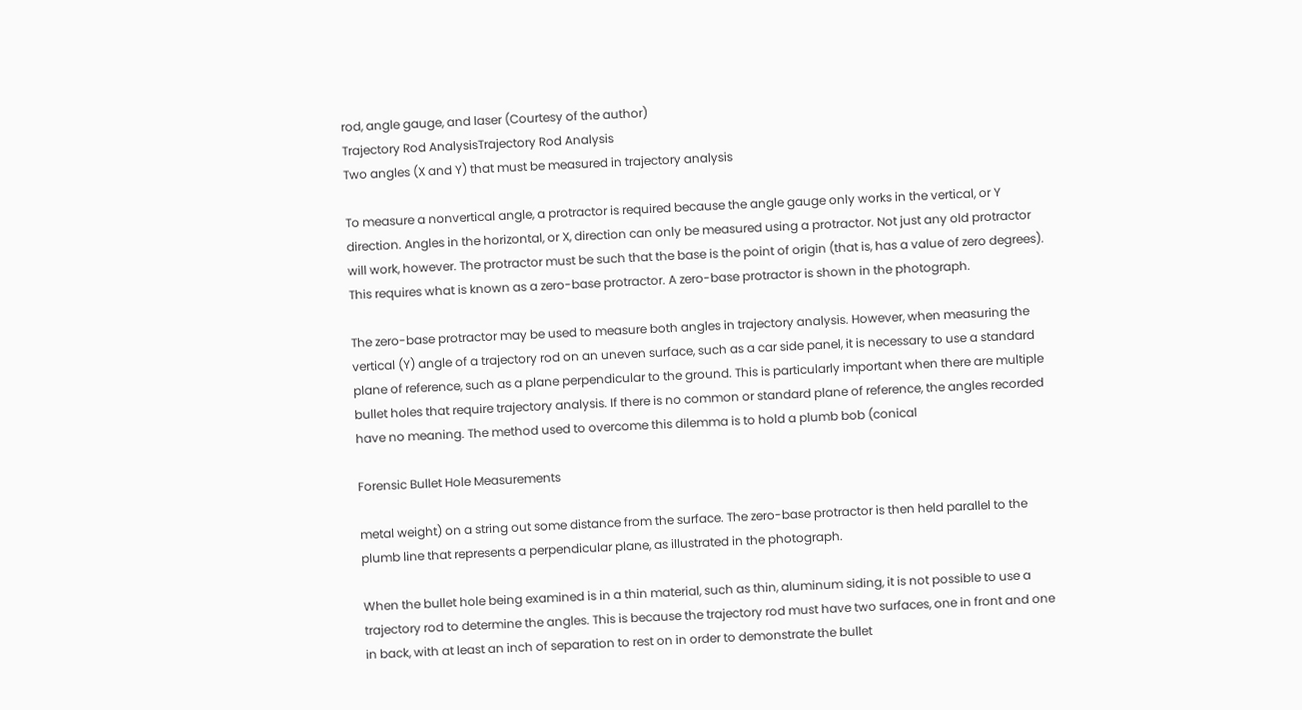rod, angle gauge, and laser (Courtesy of the author)
Trajectory Rod AnalysisTrajectory Rod Analysis
Two angles (X and Y) that must be measured in trajectory analysis

To measure a nonvertical angle, a protractor is required because the angle gauge only works in the vertical, or Y direction. Angles in the horizontal, or X, direction can only be measured using a protractor. Not just any old protractor will work, however. The protractor must be such that the base is the point of origin (that is, has a value of zero degrees). This requires what is known as a zero-base protractor. A zero-base protractor is shown in the photograph.

The zero-base protractor may be used to measure both angles in trajectory analysis. However, when measuring the vertical (Y) angle of a trajectory rod on an uneven surface, such as a car side panel, it is necessary to use a standard plane of reference, such as a plane perpendicular to the ground. This is particularly important when there are multiple bullet holes that require trajectory analysis. If there is no common or standard plane of reference, the angles recorded have no meaning. The method used to overcome this dilemma is to hold a plumb bob (conical

Forensic Bullet Hole Measurements

metal weight) on a string out some distance from the surface. The zero-base protractor is then held parallel to the plumb line that represents a perpendicular plane, as illustrated in the photograph.

When the bullet hole being examined is in a thin material, such as thin, aluminum siding, it is not possible to use a trajectory rod to determine the angles. This is because the trajectory rod must have two surfaces, one in front and one in back, with at least an inch of separation to rest on in order to demonstrate the bullet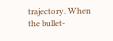trajectory. When the bullet-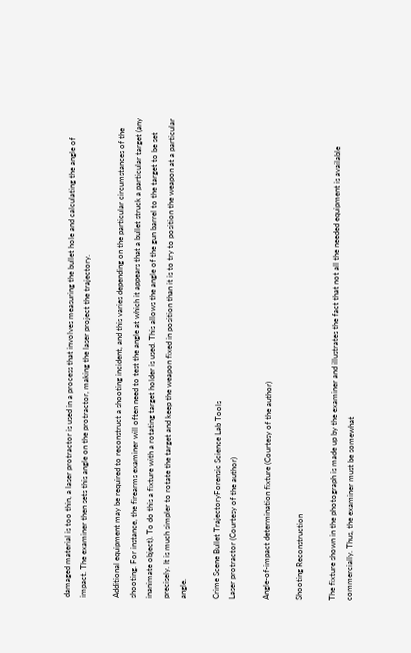damaged material is too thin, a laser protractor is used in a process that involves measuring the bullet hole and calculating the angle of impact. The examiner then sets this angle on the protractor, making the laser project the trajectory.

Additional equipment may be required to reconstruct a shooting incident, and this varies depending on the particular circumstances of the shooting. For instance, the firearms examiner will often need to test the angle at which it appears that a bullet struck a particular target (any inanimate object). To do this a fixture with a rotating target holder is used. This allows the angle of the gun barrel to the target to be set precisely. It is much simpler to rotate the target and keep the weapon fixed in position than it is to try to position the weapon at a particular angle.

Crime Scene Bullet TrajectoryForensic Science Lab Tools
Laser protractor (Courtesy of the author)

Angle-of-impact determination fixture (Courtesy of the author)

Shooting Reconstruction

The fixture shown in the photograph is made up by the examiner and illustrates the fact that not all the needed equipment is available commercially. Thus, the examiner must be somewhat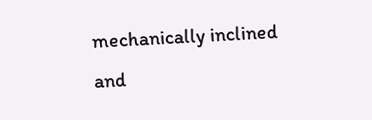mechanically inclined and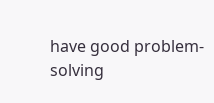have good problem-solving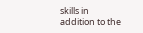skills in addition to the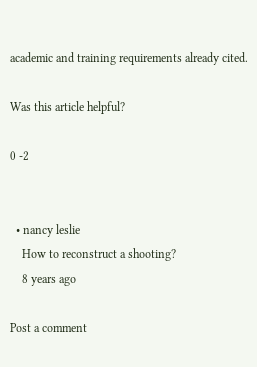academic and training requirements already cited.

Was this article helpful?

0 -2


  • nancy leslie
    How to reconstruct a shooting?
    8 years ago

Post a comment